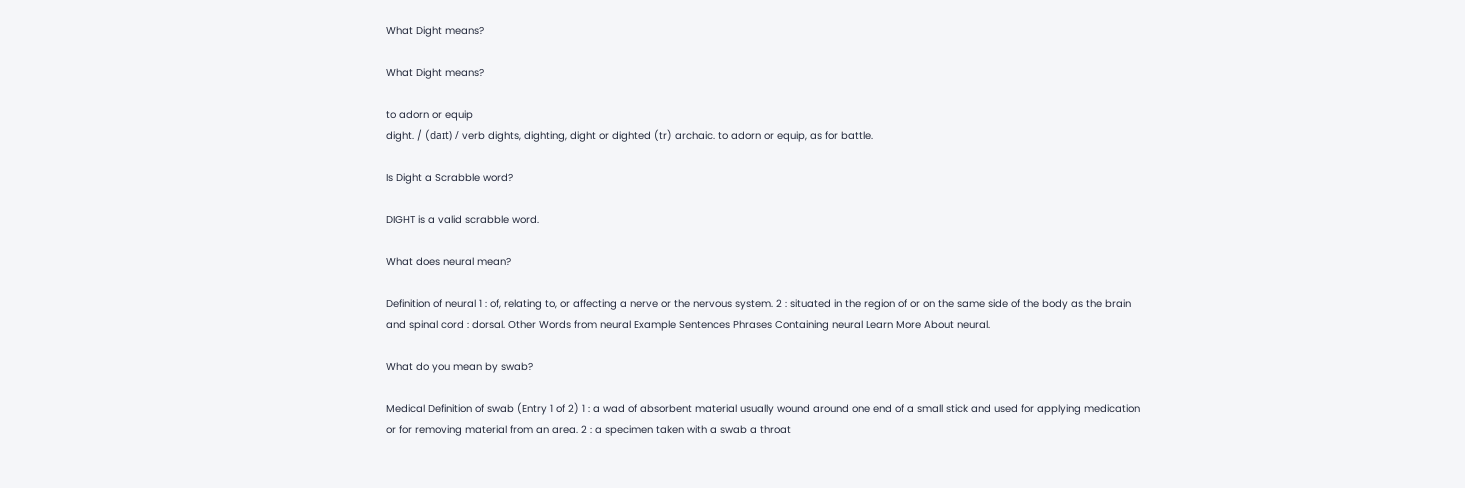What Dight means?

What Dight means?

to adorn or equip
dight. / (daɪt) / verb dights, dighting, dight or dighted (tr) archaic. to adorn or equip, as for battle.

Is Dight a Scrabble word?

DIGHT is a valid scrabble word.

What does neural mean?

Definition of neural 1 : of, relating to, or affecting a nerve or the nervous system. 2 : situated in the region of or on the same side of the body as the brain and spinal cord : dorsal. Other Words from neural Example Sentences Phrases Containing neural Learn More About neural.

What do you mean by swab?

Medical Definition of swab (Entry 1 of 2) 1 : a wad of absorbent material usually wound around one end of a small stick and used for applying medication or for removing material from an area. 2 : a specimen taken with a swab a throat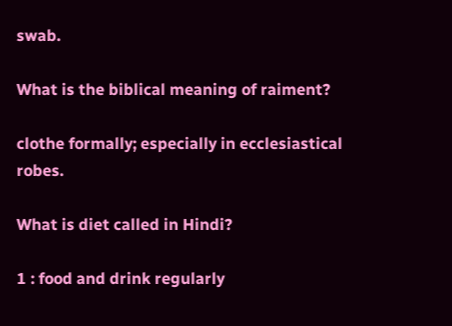swab.

What is the biblical meaning of raiment?

clothe formally; especially in ecclesiastical robes.

What is diet called in Hindi?

1 : food and drink regularly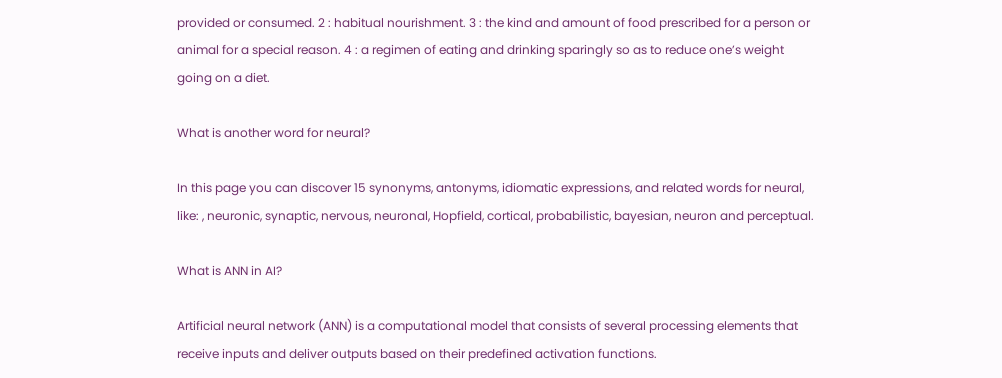provided or consumed. 2 : habitual nourishment. 3 : the kind and amount of food prescribed for a person or animal for a special reason. 4 : a regimen of eating and drinking sparingly so as to reduce one’s weight going on a diet.

What is another word for neural?

In this page you can discover 15 synonyms, antonyms, idiomatic expressions, and related words for neural, like: , neuronic, synaptic, nervous, neuronal, Hopfield, cortical, probabilistic, bayesian, neuron and perceptual.

What is ANN in AI?

Artificial neural network (ANN) is a computational model that consists of several processing elements that receive inputs and deliver outputs based on their predefined activation functions.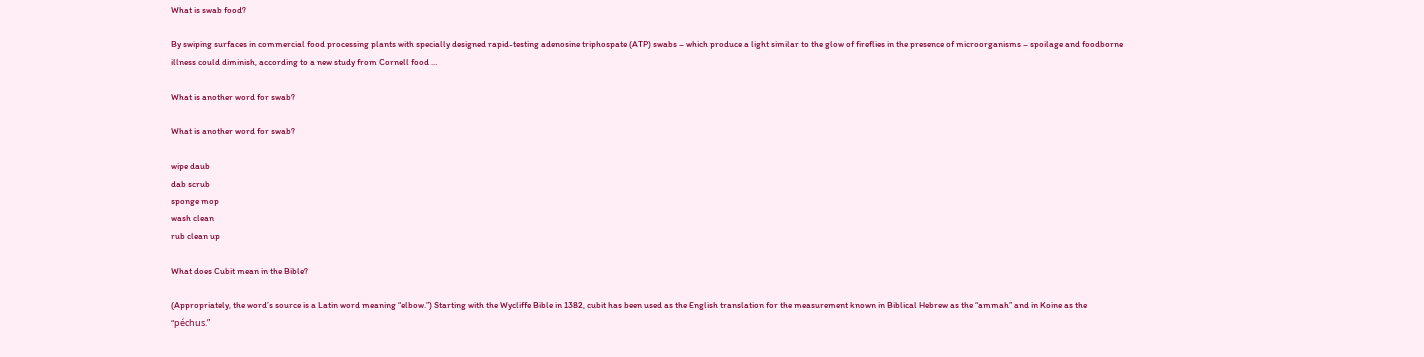What is swab food?

By swiping surfaces in commercial food processing plants with specially designed rapid-testing adenosine triphospate (ATP) swabs – which produce a light similar to the glow of fireflies in the presence of microorganisms – spoilage and foodborne illness could diminish, according to a new study from Cornell food …

What is another word for swab?

What is another word for swab?

wipe daub
dab scrub
sponge mop
wash clean
rub clean up

What does Cubit mean in the Bible?

(Appropriately, the word’s source is a Latin word meaning “elbow.”) Starting with the Wycliffe Bible in 1382, cubit has been used as the English translation for the measurement known in Biblical Hebrew as the “ammah” and in Koine as the “péchus.”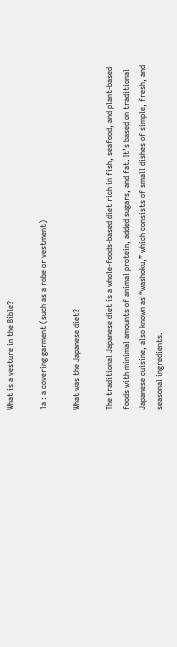What is a vesture in the Bible?

1a : a covering garment (such as a robe or vestment)

What was the Japanese diet?

The traditional Japanese diet is a whole-foods-based diet rich in fish, seafood, and plant-based foods with minimal amounts of animal protein, added sugars, and fat. It’s based on traditional Japanese cuisine, also known as “washoku,” which consists of small dishes of simple, fresh, and seasonal ingredients.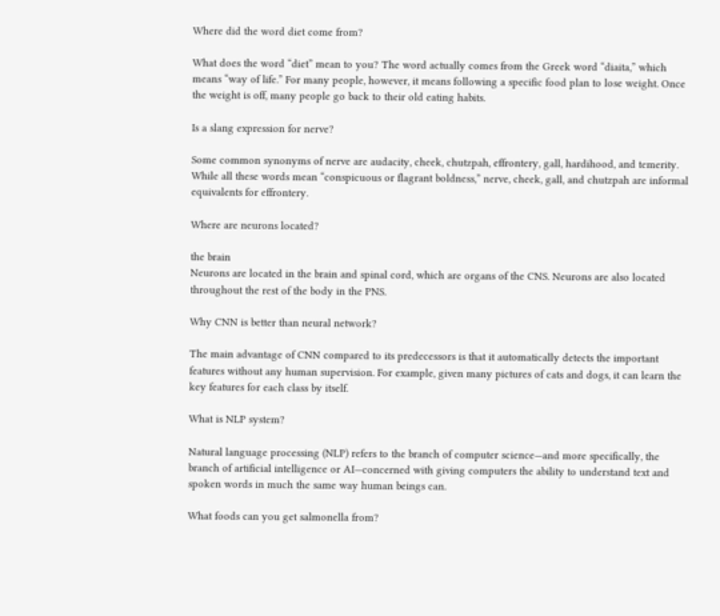Where did the word diet come from?

What does the word “diet” mean to you? The word actually comes from the Greek word “diaita,” which means “way of life.” For many people, however, it means following a specific food plan to lose weight. Once the weight is off, many people go back to their old eating habits.

Is a slang expression for nerve?

Some common synonyms of nerve are audacity, cheek, chutzpah, effrontery, gall, hardihood, and temerity. While all these words mean “conspicuous or flagrant boldness,” nerve, cheek, gall, and chutzpah are informal equivalents for effrontery.

Where are neurons located?

the brain
Neurons are located in the brain and spinal cord, which are organs of the CNS. Neurons are also located throughout the rest of the body in the PNS.

Why CNN is better than neural network?

The main advantage of CNN compared to its predecessors is that it automatically detects the important features without any human supervision. For example, given many pictures of cats and dogs, it can learn the key features for each class by itself.

What is NLP system?

Natural language processing (NLP) refers to the branch of computer science—and more specifically, the branch of artificial intelligence or AI—concerned with giving computers the ability to understand text and spoken words in much the same way human beings can.

What foods can you get salmonella from?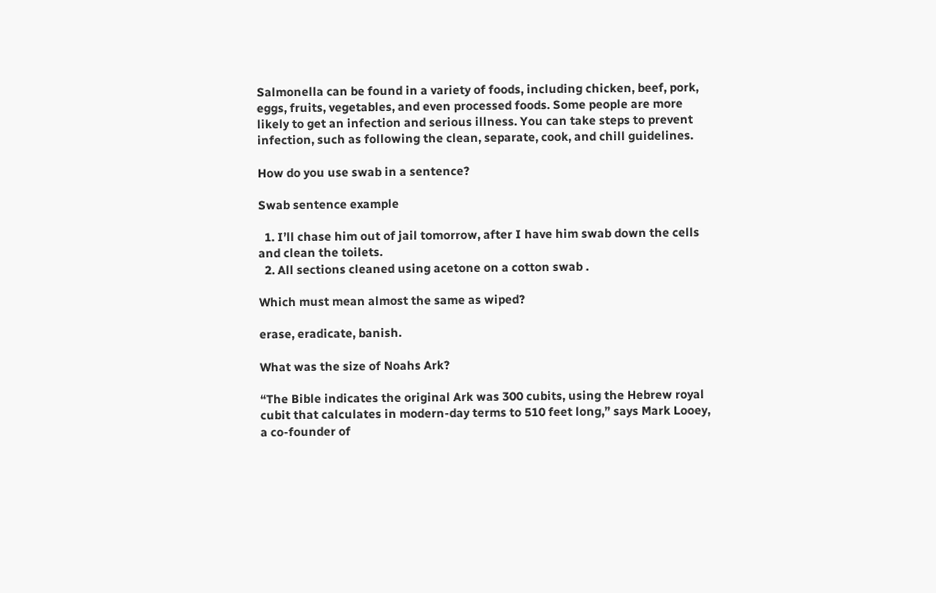Salmonella can be found in a variety of foods, including chicken, beef, pork, eggs, fruits, vegetables, and even processed foods. Some people are more likely to get an infection and serious illness. You can take steps to prevent infection, such as following the clean, separate, cook, and chill guidelines.

How do you use swab in a sentence?

Swab sentence example

  1. I’ll chase him out of jail tomorrow, after I have him swab down the cells and clean the toilets.
  2. All sections cleaned using acetone on a cotton swab .

Which must mean almost the same as wiped?

erase, eradicate, banish.

What was the size of Noahs Ark?

“The Bible indicates the original Ark was 300 cubits, using the Hebrew royal cubit that calculates in modern-day terms to 510 feet long,” says Mark Looey, a co-founder of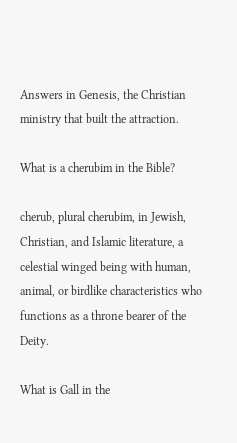Answers in Genesis, the Christian ministry that built the attraction.

What is a cherubim in the Bible?

cherub, plural cherubim, in Jewish, Christian, and Islamic literature, a celestial winged being with human, animal, or birdlike characteristics who functions as a throne bearer of the Deity.

What is Gall in the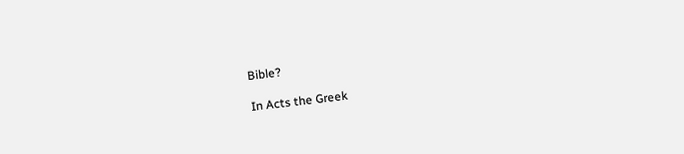Bible?

In Acts the Greek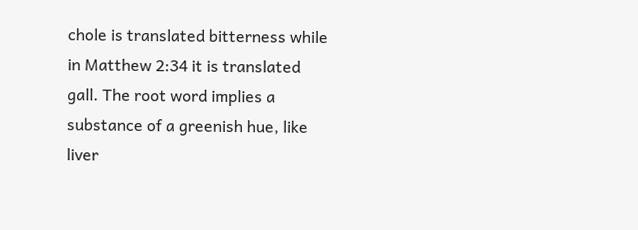chole is translated bitterness while in Matthew 2:34 it is translated gall. The root word implies a substance of a greenish hue, like liver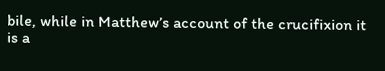bile, while in Matthew’s account of the crucifixion it is a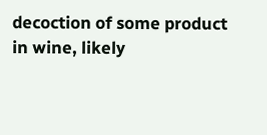decoction of some product in wine, likely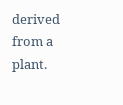derived from a plant.